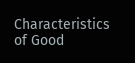Characteristics of Good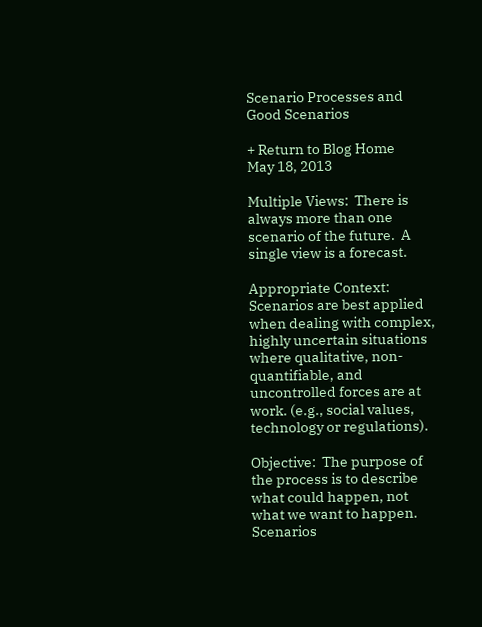Scenario Processes and Good Scenarios

+ Return to Blog Home
May 18, 2013

Multiple Views:  There is always more than one scenario of the future.  A single view is a forecast.

Appropriate Context:  Scenarios are best applied when dealing with complex, highly uncertain situations where qualitative, non-quantifiable, and uncontrolled forces are at work. (e.g., social values, technology or regulations).

Objective:  The purpose of the process is to describe what could happen, not what we want to happen.  Scenarios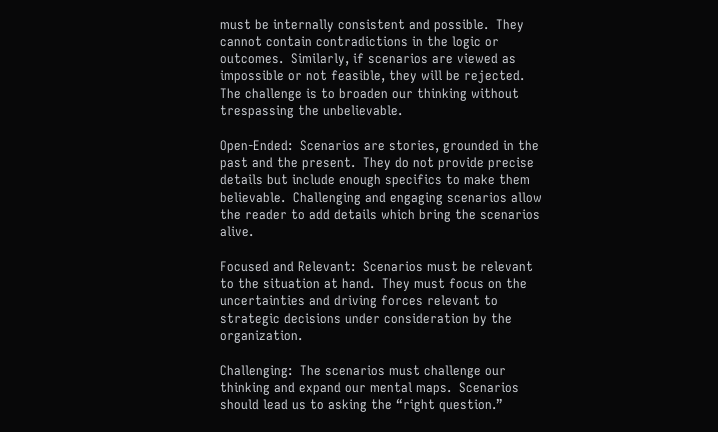must be internally consistent and possible.  They cannot contain contradictions in the logic or outcomes.  Similarly, if scenarios are viewed as impossible or not feasible, they will be rejected.  The challenge is to broaden our thinking without trespassing the unbelievable.

Open-Ended:  Scenarios are stories, grounded in the past and the present.  They do not provide precise details but include enough specifics to make them believable.  Challenging and engaging scenarios allow the reader to add details which bring the scenarios alive.

Focused and Relevant:  Scenarios must be relevant to the situation at hand.  They must focus on the uncertainties and driving forces relevant to strategic decisions under consideration by the organization.

Challenging:  The scenarios must challenge our thinking and expand our mental maps.  Scenarios should lead us to asking the “right question.”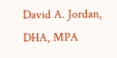David A. Jordan, DHA, MPA